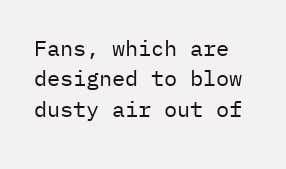Fans, which are designed to blow dusty air out of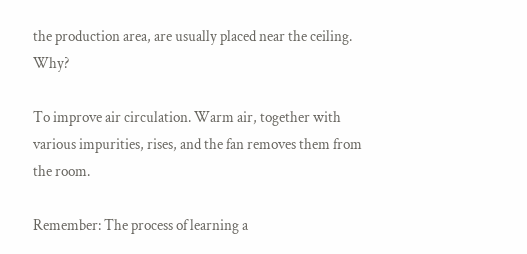the production area, are usually placed near the ceiling. Why?

To improve air circulation. Warm air, together with various impurities, rises, and the fan removes them from the room.

Remember: The process of learning a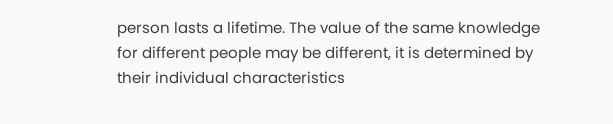person lasts a lifetime. The value of the same knowledge for different people may be different, it is determined by their individual characteristics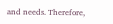and needs. Therefore,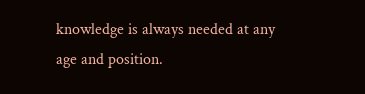knowledge is always needed at any age and position.